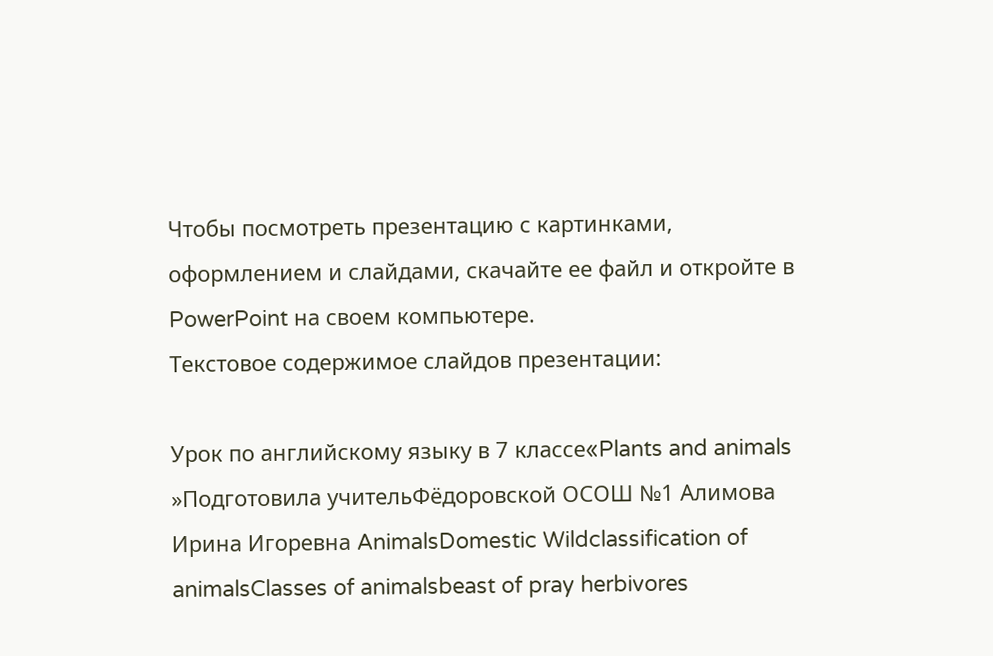Чтобы посмотреть презентацию с картинками, оформлением и слайдами, скачайте ее файл и откройте в PowerPoint на своем компьютере.
Текстовое содержимое слайдов презентации:

Урок по английскому языку в 7 классе«Plants and animals »Подготовила учительФёдоровской ОСОШ №1 Алимова Ирина Игоревна AnimalsDomestic Wildclassification of animalsClasses of animalsbeast of pray herbivores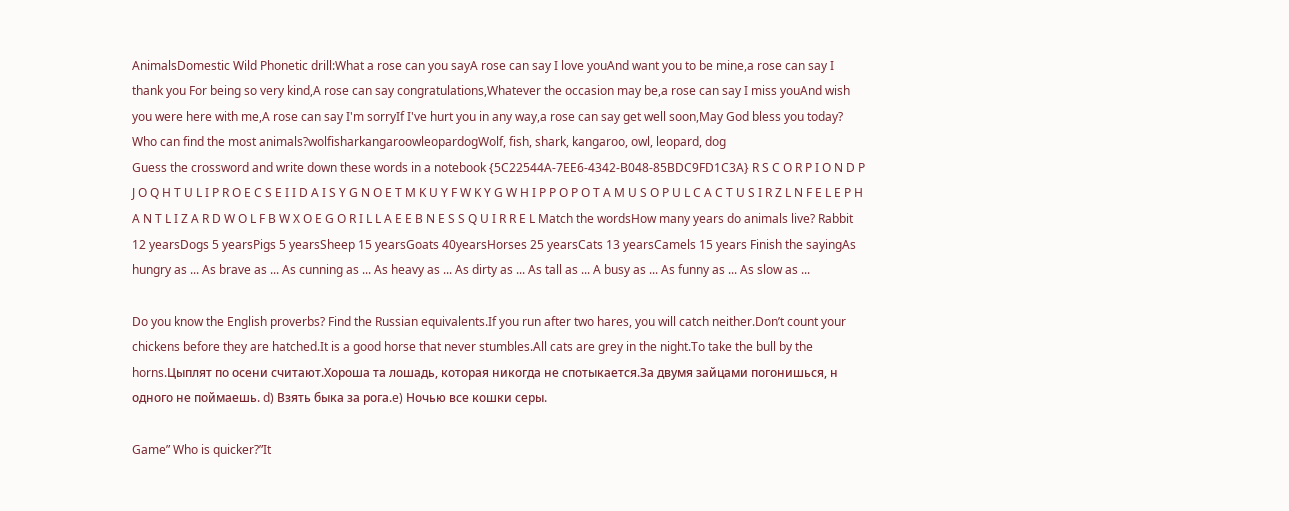AnimalsDomestic Wild Phonetic drill:What a rose can you sayA rose can say I love youAnd want you to be mine,a rose can say I thank you For being so very kind,A rose can say congratulations,Whatever the occasion may be,a rose can say I miss youAnd wish you were here with me,A rose can say I'm sorryIf I've hurt you in any way,a rose can say get well soon,May God bless you today? Who can find the most animals?wolfisharkangaroowleopardogWolf, fish, shark, kangaroo, owl, leopard, dog
Guess the crossword and write down these words in a notebook {5C22544A-7EE6-4342-B048-85BDC9FD1C3A} R S C O R P I O N D P J O Q H T U L I P R O E C S E I I D A I S Y G N O E T M K U Y F W K Y G W H I P P O P O T A M U S O P U L C A C T U S I R Z L N F E L E P H A N T L I Z A R D W O L F B W X O E G O R I L L A E E B N E S S Q U I R R E L Match the wordsHow many years do animals live? Rabbit 12 yearsDogs 5 yearsPigs 5 yearsSheep 15 yearsGoats 40yearsHorses 25 yearsCats 13 yearsCamels 15 years Finish the sayingAs hungry as ... As brave as ... As cunning as ... As heavy as ... As dirty as ... As tall as ... A busy as ... As funny as ... As slow as ...

Do you know the English proverbs? Find the Russian equivalents.If you run after two hares, you will catch neither.Don’t count your chickens before they are hatched.It is a good horse that never stumbles.All cats are grey in the night.To take the bull by the horns.Цыплят по осени считают.Хороша та лошадь, которая никогда не спотыкается.За двумя зайцами погонишься, н одного не поймаешь. d) Взять быка за рога.e) Ночью все кошки серы.

Game” Who is quicker?”It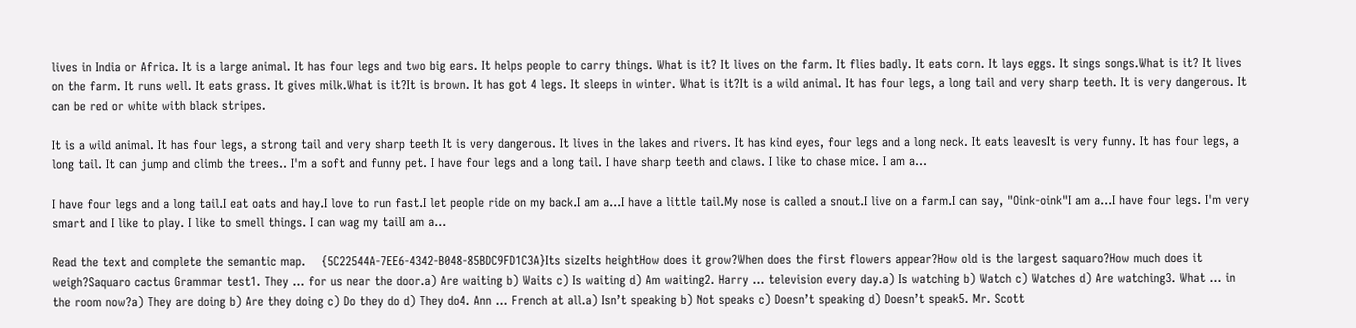lives in India or Africa. It is a large animal. It has four legs and two big ears. It helps people to carry things. What is it? It lives on the farm. It flies badly. It eats corn. It lays eggs. It sings songs.What is it? It lives on the farm. It runs well. It eats grass. It gives milk.What is it?It is brown. It has got 4 legs. It sleeps in winter. What is it?It is a wild animal. It has four legs, a long tail and very sharp teeth. It is very dangerous. It can be red or white with black stripes.

It is a wild animal. It has four legs, a strong tail and very sharp teeth It is very dangerous. It lives in the lakes and rivers. It has kind eyes, four legs and a long neck. It eats leavesIt is very funny. It has four legs, a long tail. It can jump and climb the trees.. I'm a soft and funny pet. I have four legs and a long tail. I have sharp teeth and claws. I like to chase mice. I am a...

I have four legs and a long tail.I eat oats and hay.I love to run fast.I let people ride on my back.I am a...I have a little tail.My nose is called a snout.I live on a farm.I can say, "Oink-oink"I am a...I have four legs. I'm very smart and I like to play. I like to smell things. I can wag my tailI am a...

Read the text and complete the semantic map.    {5C22544A-7EE6-4342-B048-85BDC9FD1C3A}Its sizeIts heightHow does it grow?When does the first flowers appear?How old is the largest saquaro?How much does it weigh?Saquaro cactus Grammar test1. They … for us near the door.a) Are waiting b) Waits c) Is waiting d) Am waiting2. Harry … television every day.a) Is watching b) Watch c) Watches d) Are watching3. What … in the room now?a) They are doing b) Are they doing c) Do they do d) They do4. Ann … French at all.a) Isn’t speaking b) Not speaks c) Doesn’t speaking d) Doesn’t speak5. Mr. Scott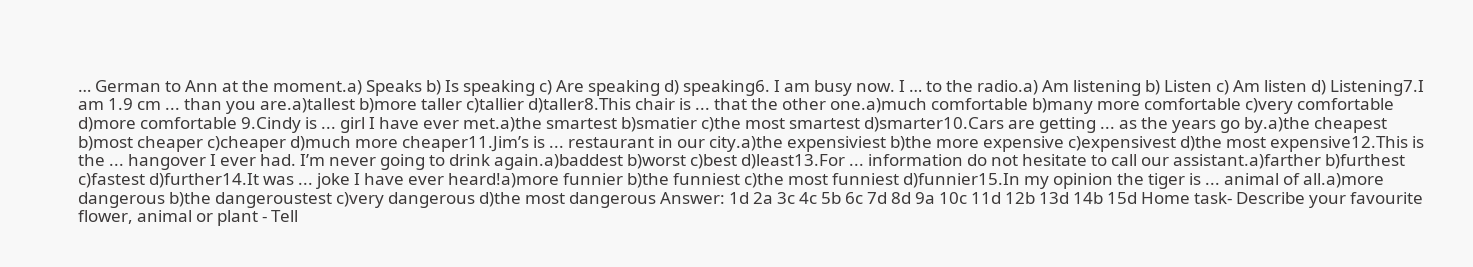… German to Ann at the moment.a) Speaks b) Is speaking c) Are speaking d) speaking6. I am busy now. I … to the radio.a) Am listening b) Listen c) Am listen d) Listening7.I am 1.9 cm ... than you are.a)tallest b)more taller c)tallier d)taller8.This chair is ... that the other one.a)much comfortable b)many more comfortable c)very comfortable d)more comfortable 9.Cindy is ... girl I have ever met.a)the smartest b)smatier c)the most smartest d)smarter10.Cars are getting ... as the years go by.a)the cheapest b)most cheaper c)cheaper d)much more cheaper11.Jim’s is ... restaurant in our city.a)the expensiviest b)the more expensive c)expensivest d)the most expensive12.This is the ... hangover I ever had. I’m never going to drink again.a)baddest b)worst c)best d)least13.For ... information do not hesitate to call our assistant.a)farther b)furthest c)fastest d)further14.It was ... joke I have ever heard!a)more funnier b)the funniest c)the most funniest d)funnier15.In my opinion the tiger is ... animal of all.a)more dangerous b)the dangeroustest c)very dangerous d)the most dangerous Answer: 1d 2a 3c 4c 5b 6c 7d 8d 9a 10c 11d 12b 13d 14b 15d Home task- Describe your favourite flower, animal or plant - Tell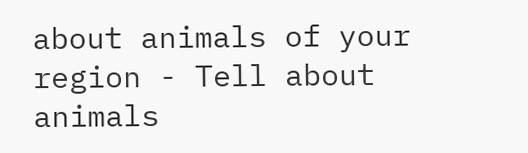about animals of your region - Tell about animals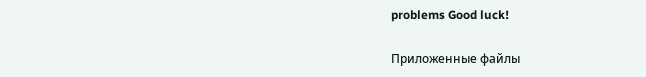problems Good luck!

Приложенные файлы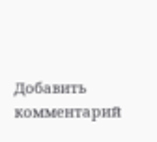Добавить комментарий